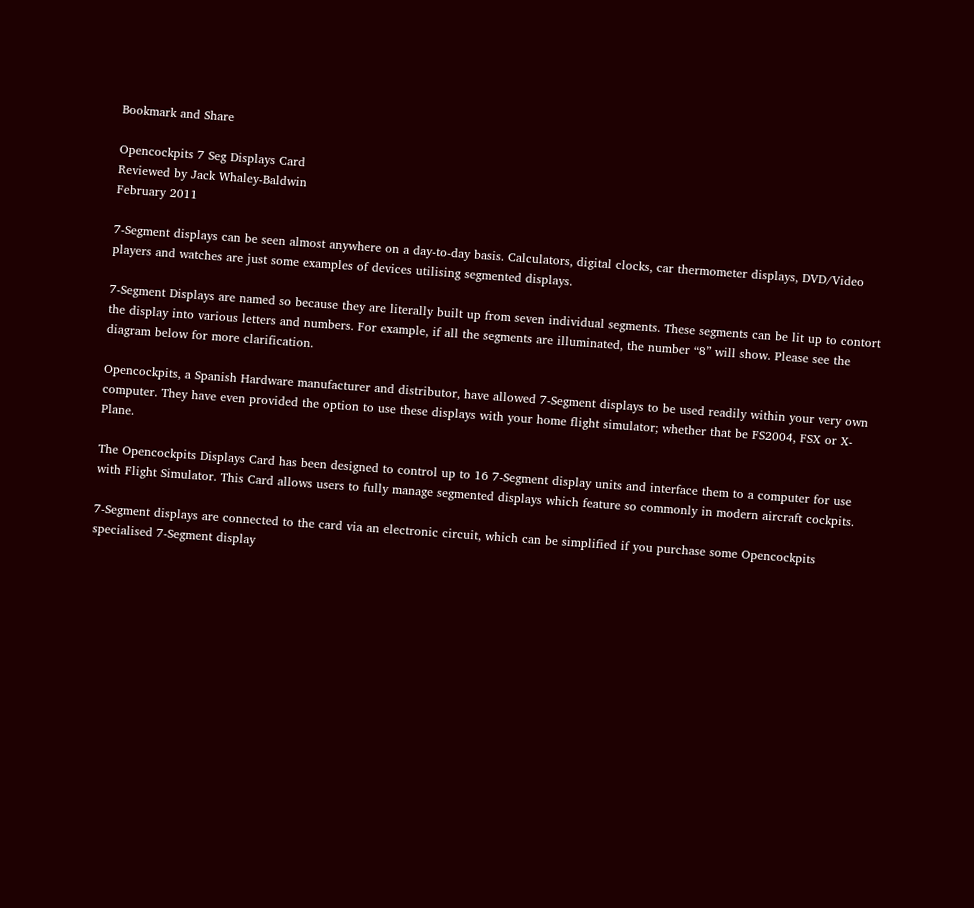Bookmark and Share

Opencockpits 7 Seg Displays Card
Reviewed by Jack Whaley-Baldwin
February 2011

7-Segment displays can be seen almost anywhere on a day-to-day basis. Calculators, digital clocks, car thermometer displays, DVD/Video players and watches are just some examples of devices utilising segmented displays.

7-Segment Displays are named so because they are literally built up from seven individual segments. These segments can be lit up to contort the display into various letters and numbers. For example, if all the segments are illuminated, the number “8” will show. Please see the diagram below for more clarification.

Opencockpits, a Spanish Hardware manufacturer and distributor, have allowed 7-Segment displays to be used readily within your very own computer. They have even provided the option to use these displays with your home flight simulator; whether that be FS2004, FSX or X-Plane.

The Opencockpits Displays Card has been designed to control up to 16 7-Segment display units and interface them to a computer for use with Flight Simulator. This Card allows users to fully manage segmented displays which feature so commonly in modern aircraft cockpits.

7-Segment displays are connected to the card via an electronic circuit, which can be simplified if you purchase some Opencockpits specialised 7-Segment display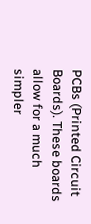PCBs (Printed Circuit Boards). These boards allow for a much simpler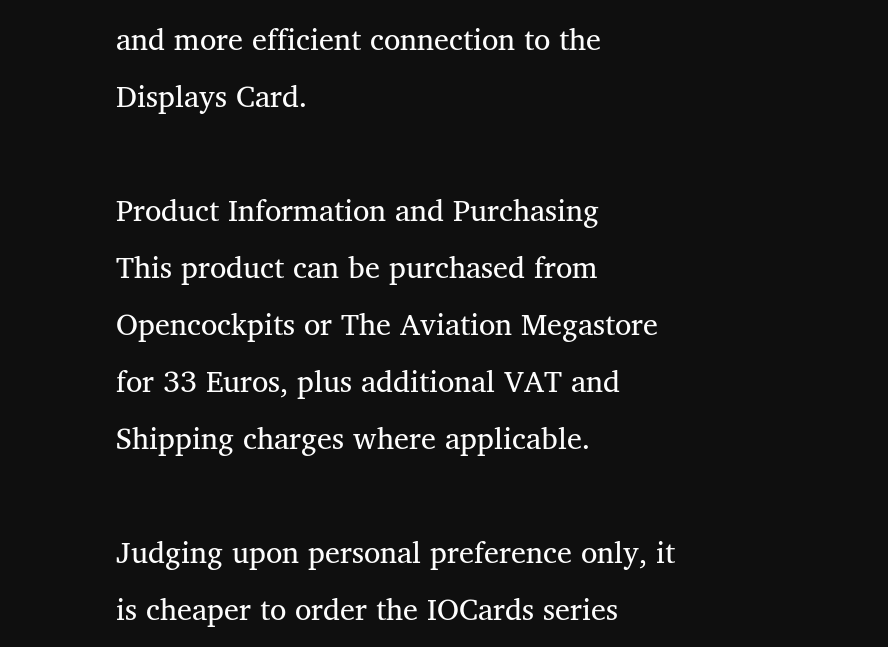and more efficient connection to the Displays Card.

Product Information and Purchasing
This product can be purchased from Opencockpits or The Aviation Megastore for 33 Euros, plus additional VAT and Shipping charges where applicable.

Judging upon personal preference only, it is cheaper to order the IOCards series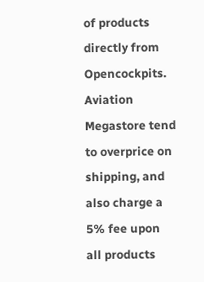of products directly from Opencockpits. Aviation Megastore tend to overprice on shipping, and also charge a 5% fee upon all products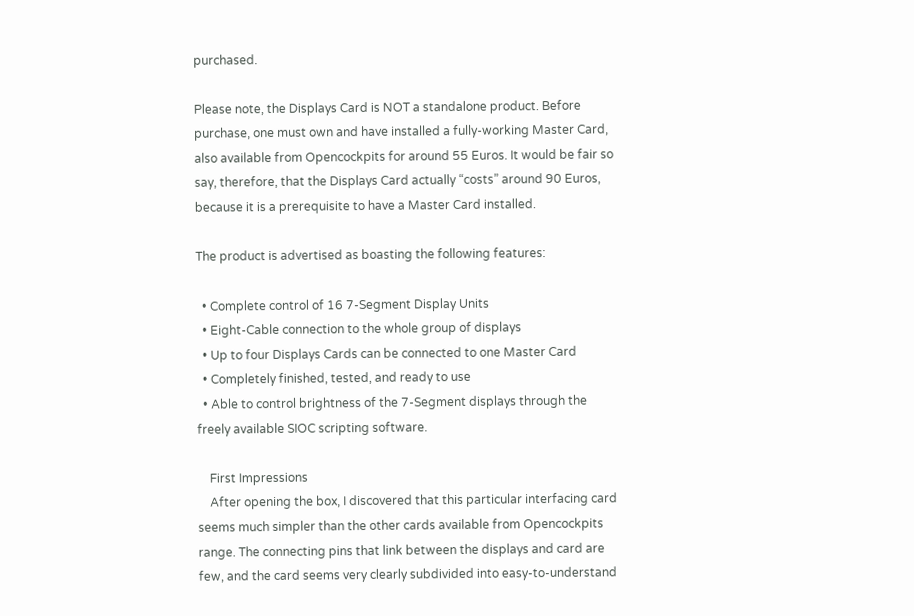purchased.

Please note, the Displays Card is NOT a standalone product. Before purchase, one must own and have installed a fully-working Master Card, also available from Opencockpits for around 55 Euros. It would be fair so say, therefore, that the Displays Card actually “costs” around 90 Euros, because it is a prerequisite to have a Master Card installed.

The product is advertised as boasting the following features:

  • Complete control of 16 7-Segment Display Units
  • Eight-Cable connection to the whole group of displays
  • Up to four Displays Cards can be connected to one Master Card
  • Completely finished, tested, and ready to use
  • Able to control brightness of the 7-Segment displays through the freely available SIOC scripting software.

    First Impressions
    After opening the box, I discovered that this particular interfacing card seems much simpler than the other cards available from Opencockpits range. The connecting pins that link between the displays and card are few, and the card seems very clearly subdivided into easy-to-understand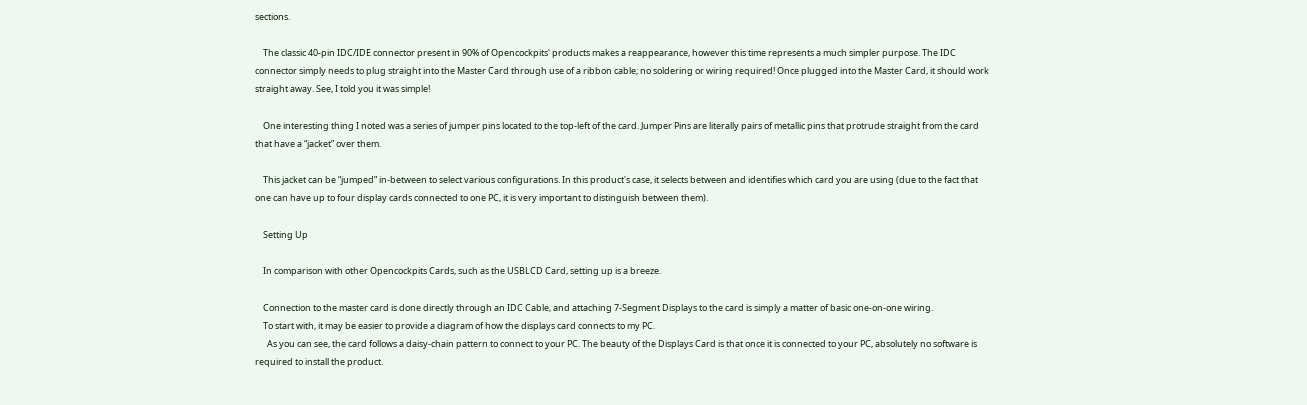sections.

    The classic 40-pin IDC/IDE connector present in 90% of Opencockpits' products makes a reappearance, however this time represents a much simpler purpose. The IDC connector simply needs to plug straight into the Master Card through use of a ribbon cable; no soldering or wiring required! Once plugged into the Master Card, it should work straight away. See, I told you it was simple!

    One interesting thing I noted was a series of jumper pins located to the top-left of the card. Jumper Pins are literally pairs of metallic pins that protrude straight from the card that have a “jacket” over them.

    This jacket can be “jumped” in-between to select various configurations. In this product's case, it selects between and identifies which card you are using (due to the fact that one can have up to four display cards connected to one PC, it is very important to distinguish between them).

    Setting Up

    In comparison with other Opencockpits Cards, such as the USBLCD Card, setting up is a breeze.

    Connection to the master card is done directly through an IDC Cable, and attaching 7-Segment Displays to the card is simply a matter of basic one-on-one wiring.
    To start with, it may be easier to provide a diagram of how the displays card connects to my PC.
      As you can see, the card follows a daisy-chain pattern to connect to your PC. The beauty of the Displays Card is that once it is connected to your PC, absolutely no software is required to install the product.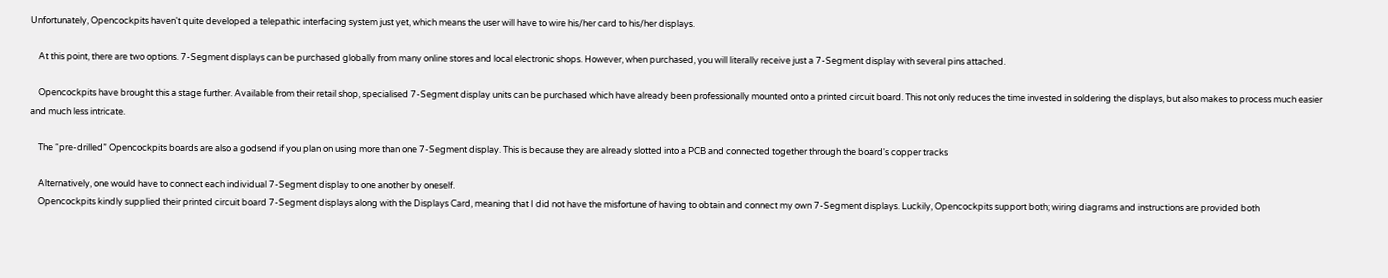Unfortunately, Opencockpits haven't quite developed a telepathic interfacing system just yet, which means the user will have to wire his/her card to his/her displays.

    At this point, there are two options. 7-Segment displays can be purchased globally from many online stores and local electronic shops. However, when purchased, you will literally receive just a 7-Segment display with several pins attached.

    Opencockpits have brought this a stage further. Available from their retail shop, specialised 7-Segment display units can be purchased which have already been professionally mounted onto a printed circuit board. This not only reduces the time invested in soldering the displays, but also makes to process much easier and much less intricate.

    The “pre-drilled” Opencockpits boards are also a godsend if you plan on using more than one 7-Segment display. This is because they are already slotted into a PCB and connected together through the board's copper tracks

    Alternatively, one would have to connect each individual 7-Segment display to one another by oneself.
    Opencockpits kindly supplied their printed circuit board 7-Segment displays along with the Displays Card, meaning that I did not have the misfortune of having to obtain and connect my own 7-Segment displays. Luckily, Opencockpits support both; wiring diagrams and instructions are provided both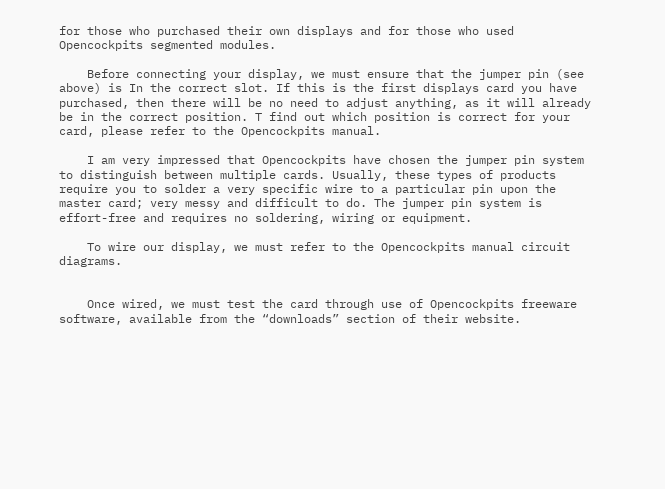for those who purchased their own displays and for those who used Opencockpits segmented modules.

    Before connecting your display, we must ensure that the jumper pin (see above) is In the correct slot. If this is the first displays card you have purchased, then there will be no need to adjust anything, as it will already be in the correct position. T find out which position is correct for your card, please refer to the Opencockpits manual.

    I am very impressed that Opencockpits have chosen the jumper pin system to distinguish between multiple cards. Usually, these types of products require you to solder a very specific wire to a particular pin upon the master card; very messy and difficult to do. The jumper pin system is effort-free and requires no soldering, wiring or equipment.

    To wire our display, we must refer to the Opencockpits manual circuit diagrams.


    Once wired, we must test the card through use of Opencockpits freeware software, available from the “downloads” section of their website.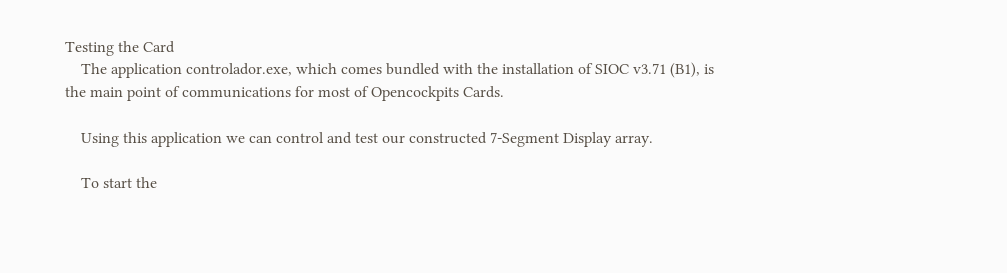Testing the Card
    The application controlador.exe, which comes bundled with the installation of SIOC v3.71 (B1), is the main point of communications for most of Opencockpits Cards.

    Using this application we can control and test our constructed 7-Segment Display array.

    To start the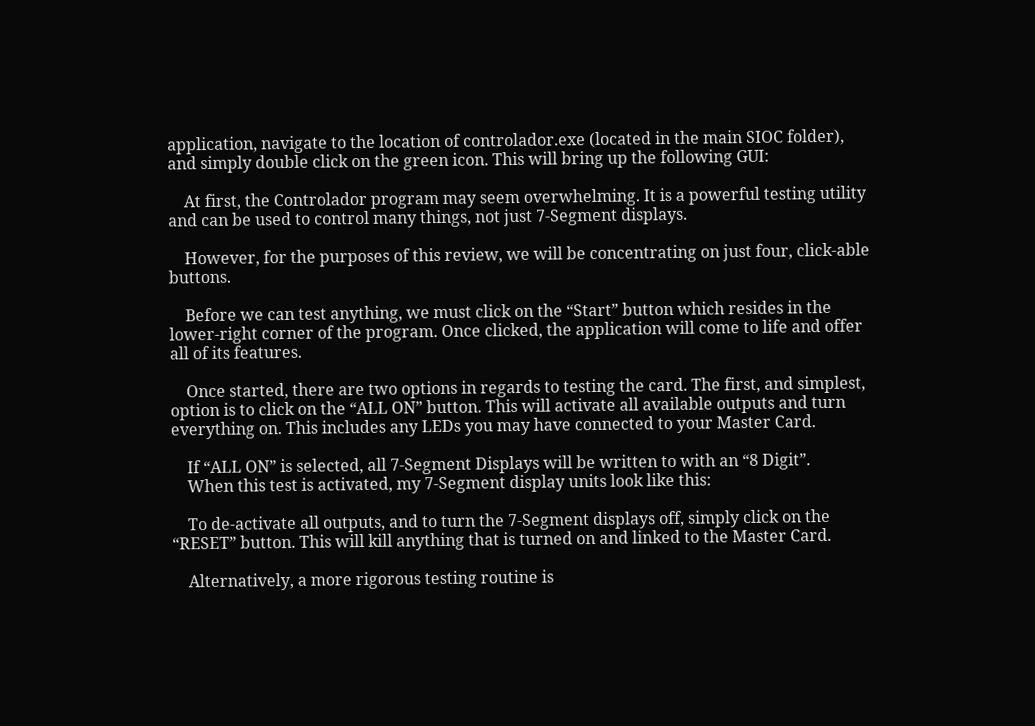application, navigate to the location of controlador.exe (located in the main SIOC folder), and simply double click on the green icon. This will bring up the following GUI:

    At first, the Controlador program may seem overwhelming. It is a powerful testing utility and can be used to control many things, not just 7-Segment displays.

    However, for the purposes of this review, we will be concentrating on just four, click-able buttons.

    Before we can test anything, we must click on the “Start” button which resides in the lower-right corner of the program. Once clicked, the application will come to life and offer all of its features.

    Once started, there are two options in regards to testing the card. The first, and simplest, option is to click on the “ALL ON” button. This will activate all available outputs and turn everything on. This includes any LEDs you may have connected to your Master Card.

    If “ALL ON” is selected, all 7-Segment Displays will be written to with an “8 Digit”.
    When this test is activated, my 7-Segment display units look like this:

    To de-activate all outputs, and to turn the 7-Segment displays off, simply click on the “RESET” button. This will kill anything that is turned on and linked to the Master Card.

    Alternatively, a more rigorous testing routine is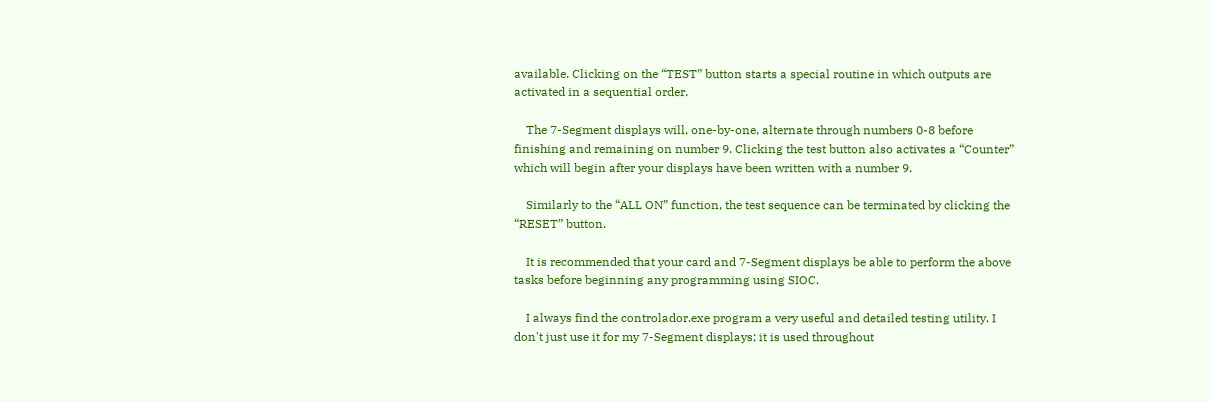available. Clicking on the “TEST” button starts a special routine in which outputs are activated in a sequential order.

    The 7-Segment displays will, one-by-one, alternate through numbers 0-8 before finishing and remaining on number 9. Clicking the test button also activates a “Counter” which will begin after your displays have been written with a number 9.

    Similarly to the “ALL ON” function, the test sequence can be terminated by clicking the “RESET” button.

    It is recommended that your card and 7-Segment displays be able to perform the above tasks before beginning any programming using SIOC.

    I always find the controlador.exe program a very useful and detailed testing utility. I don't just use it for my 7-Segment displays; it is used throughout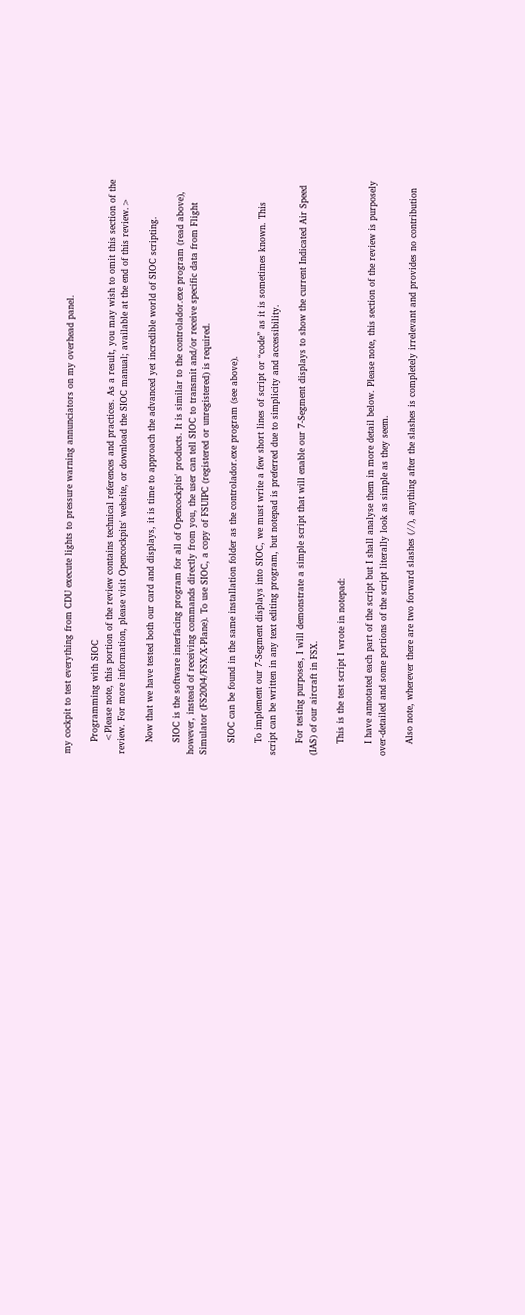my cockpit to test everything from CDU execute lights to pressure warning annunciators on my overhead panel.

    Programming with SIOC
    <Please note, this portion of the review contains technical references and practices. As a result, you may wish to omit this section of the review. For more information, please visit Opencockpits' website, or download the SIOC manual; available at the end of this review.>

    Now that we have tested both our card and displays, it is time to approach the advanced yet incredible world of SIOC scripting.

    SIOC is the software interfacing program for all of Opencockpits' products. It is similar to the controlador.exe program (read above), however, instead of receiving commands directly from you, the user can tell SIOC to transmit and/or receive specific data from Flight Simulator (FS2004/FSX/X-Plane). To use SIOC, a copy of FSUIPC (registered or unregistered) is required.

    SIOC can be found in the same installation folder as the controlador.exe program (see above).

    To implement our 7-Segment displays into SIOC, we must write a few short lines of script or “code” as it is sometimes known. This script can be written in any text editing program, but notepad is preferred due to simplicity and accessibility.

    For testing purposes, I will demonstrate a simple script that will enable our 7-Segment displays to show the current Indicated Air Speed (IAS) of our aircraft in FSX.

    This is the test script I wrote in notepad:

    I have annotated each part of the script but I shall analyse them in more detail below. Please note, this section of the review is purposely over-detailed and some portions of the script literally look as simple as they seem.

    Also note, wherever there are two forward slashes (//), anything after the slashes is completely irrelevant and provides no contribution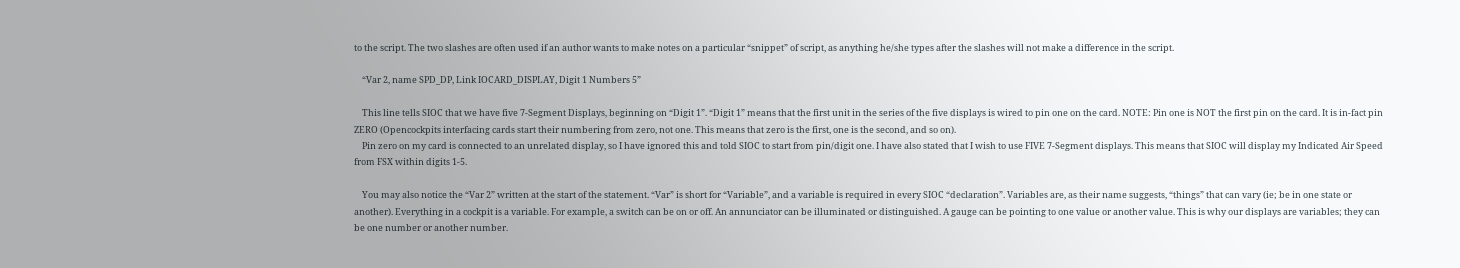to the script. The two slashes are often used if an author wants to make notes on a particular “snippet” of script, as anything he/she types after the slashes will not make a difference in the script.

    “Var 2, name SPD_DP, Link IOCARD_DISPLAY, Digit 1 Numbers 5”

    This line tells SIOC that we have five 7-Segment Displays, beginning on “Digit 1”. “Digit 1” means that the first unit in the series of the five displays is wired to pin one on the card. NOTE: Pin one is NOT the first pin on the card. It is in-fact pin ZERO (Opencockpits interfacing cards start their numbering from zero, not one. This means that zero is the first, one is the second, and so on).
    Pin zero on my card is connected to an unrelated display, so I have ignored this and told SIOC to start from pin/digit one. I have also stated that I wish to use FIVE 7-Segment displays. This means that SIOC will display my Indicated Air Speed from FSX within digits 1-5.

    You may also notice the “Var 2” written at the start of the statement. “Var” is short for “Variable”, and a variable is required in every SIOC “declaration”. Variables are, as their name suggests, “things” that can vary (ie; be in one state or another). Everything in a cockpit is a variable. For example, a switch can be on or off. An annunciator can be illuminated or distinguished. A gauge can be pointing to one value or another value. This is why our displays are variables; they can be one number or another number.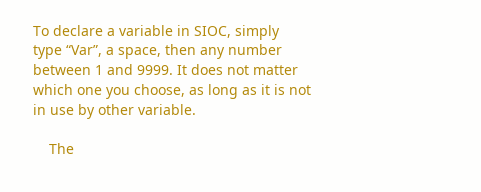To declare a variable in SIOC, simply type “Var”, a space, then any number between 1 and 9999. It does not matter which one you choose, as long as it is not in use by other variable.

    The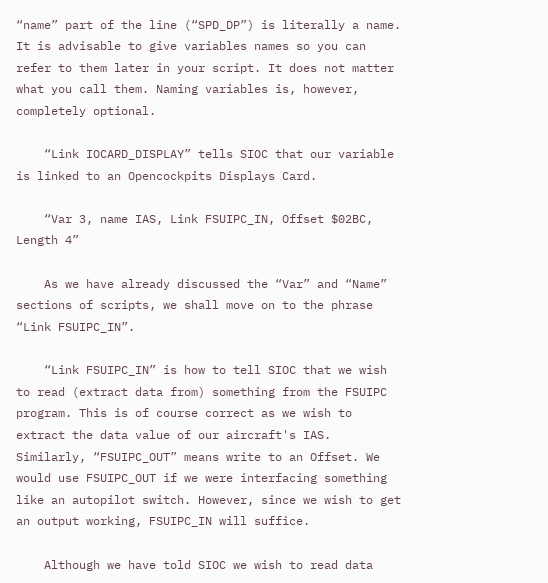“name” part of the line (“SPD_DP”) is literally a name. It is advisable to give variables names so you can refer to them later in your script. It does not matter what you call them. Naming variables is, however, completely optional.

    “Link IOCARD_DISPLAY” tells SIOC that our variable is linked to an Opencockpits Displays Card.

    “Var 3, name IAS, Link FSUIPC_IN, Offset $02BC, Length 4”

    As we have already discussed the “Var” and “Name” sections of scripts, we shall move on to the phrase “Link FSUIPC_IN”.

    “Link FSUIPC_IN” is how to tell SIOC that we wish to read (extract data from) something from the FSUIPC program. This is of course correct as we wish to extract the data value of our aircraft's IAS. Similarly, “FSUIPC_OUT” means write to an Offset. We would use FSUIPC_OUT if we were interfacing something like an autopilot switch. However, since we wish to get an output working, FSUIPC_IN will suffice.

    Although we have told SIOC we wish to read data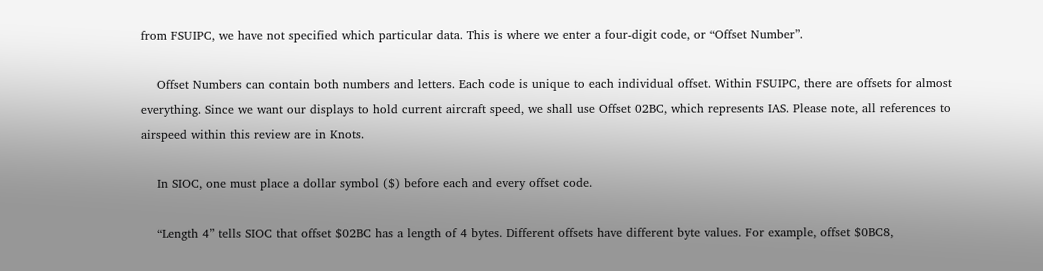from FSUIPC, we have not specified which particular data. This is where we enter a four-digit code, or “Offset Number”.

    Offset Numbers can contain both numbers and letters. Each code is unique to each individual offset. Within FSUIPC, there are offsets for almost everything. Since we want our displays to hold current aircraft speed, we shall use Offset 02BC, which represents IAS. Please note, all references to airspeed within this review are in Knots.

    In SIOC, one must place a dollar symbol ($) before each and every offset code.

    “Length 4” tells SIOC that offset $02BC has a length of 4 bytes. Different offsets have different byte values. For example, offset $0BC8,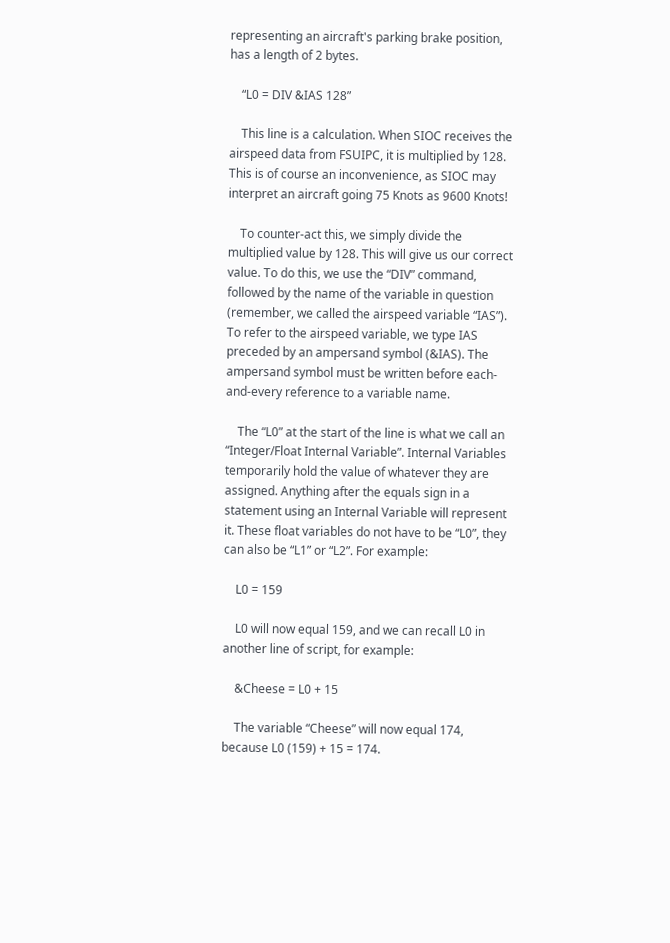representing an aircraft's parking brake position, has a length of 2 bytes.

    “L0 = DIV &IAS 128”

    This line is a calculation. When SIOC receives the airspeed data from FSUIPC, it is multiplied by 128. This is of course an inconvenience, as SIOC may interpret an aircraft going 75 Knots as 9600 Knots!

    To counter-act this, we simply divide the multiplied value by 128. This will give us our correct value. To do this, we use the “DIV” command, followed by the name of the variable in question (remember, we called the airspeed variable “IAS”). To refer to the airspeed variable, we type IAS preceded by an ampersand symbol (&IAS). The ampersand symbol must be written before each-and-every reference to a variable name.

    The “L0” at the start of the line is what we call an “Integer/Float Internal Variable”. Internal Variables temporarily hold the value of whatever they are assigned. Anything after the equals sign in a statement using an Internal Variable will represent it. These float variables do not have to be “L0”, they can also be “L1” or “L2”. For example:

    L0 = 159

    L0 will now equal 159, and we can recall L0 in another line of script, for example:

    &Cheese = L0 + 15

    The variable “Cheese” will now equal 174, because L0 (159) + 15 = 174.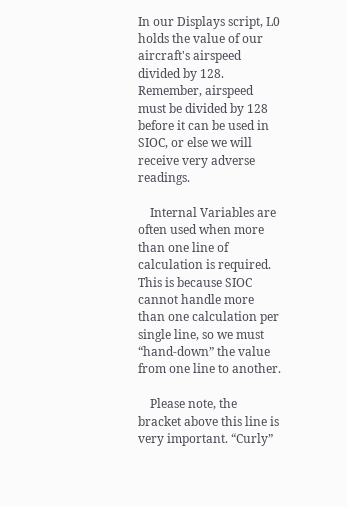In our Displays script, L0 holds the value of our aircraft's airspeed divided by 128. Remember, airspeed must be divided by 128 before it can be used in SIOC, or else we will receive very adverse readings.

    Internal Variables are often used when more than one line of calculation is required. This is because SIOC cannot handle more than one calculation per single line, so we must “hand-down” the value from one line to another.

    Please note, the bracket above this line is very important. “Curly”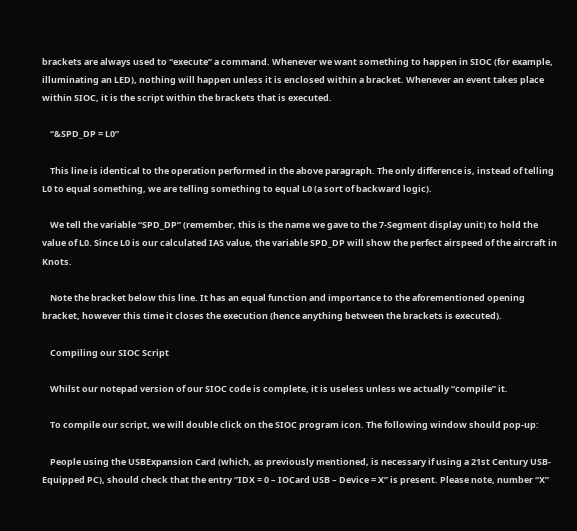brackets are always used to “execute” a command. Whenever we want something to happen in SIOC (for example, illuminating an LED), nothing will happen unless it is enclosed within a bracket. Whenever an event takes place within SIOC, it is the script within the brackets that is executed.

    “&SPD_DP = L0”

    This line is identical to the operation performed in the above paragraph. The only difference is, instead of telling L0 to equal something, we are telling something to equal L0 (a sort of backward logic).

    We tell the variable “SPD_DP” (remember, this is the name we gave to the 7-Segment display unit) to hold the value of L0. Since L0 is our calculated IAS value, the variable SPD_DP will show the perfect airspeed of the aircraft in Knots.

    Note the bracket below this line. It has an equal function and importance to the aforementioned opening bracket, however this time it closes the execution (hence anything between the brackets is executed).

    Compiling our SIOC Script

    Whilst our notepad version of our SIOC code is complete, it is useless unless we actually “compile” it.

    To compile our script, we will double click on the SIOC program icon. The following window should pop-up:

    People using the USBExpansion Card (which, as previously mentioned, is necessary if using a 21st Century USB-Equipped PC), should check that the entry “IDX = 0 – IOCard USB – Device = X” is present. Please note, number “X”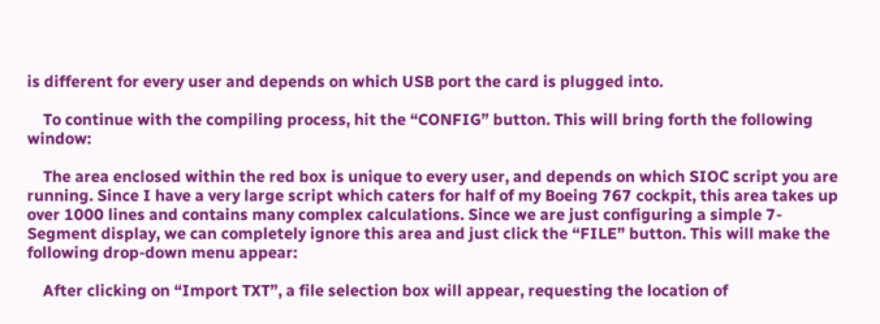is different for every user and depends on which USB port the card is plugged into.

    To continue with the compiling process, hit the “CONFIG” button. This will bring forth the following window:

    The area enclosed within the red box is unique to every user, and depends on which SIOC script you are running. Since I have a very large script which caters for half of my Boeing 767 cockpit, this area takes up over 1000 lines and contains many complex calculations. Since we are just configuring a simple 7-Segment display, we can completely ignore this area and just click the “FILE” button. This will make the following drop-down menu appear:

    After clicking on “Import TXT”, a file selection box will appear, requesting the location of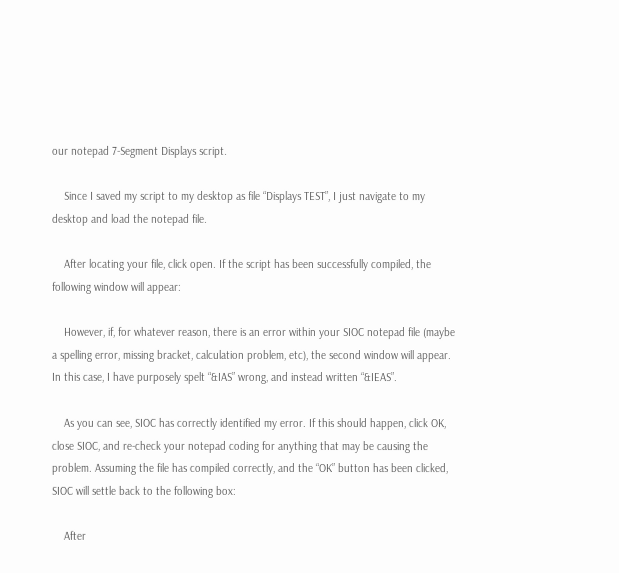our notepad 7-Segment Displays script.

    Since I saved my script to my desktop as file “Displays TEST”, I just navigate to my desktop and load the notepad file.

    After locating your file, click open. If the script has been successfully compiled, the following window will appear:

    However, if, for whatever reason, there is an error within your SIOC notepad file (maybe a spelling error, missing bracket, calculation problem, etc), the second window will appear. In this case, I have purposely spelt “&IAS” wrong, and instead written “&IEAS”.

    As you can see, SIOC has correctly identified my error. If this should happen, click OK, close SIOC, and re-check your notepad coding for anything that may be causing the problem. Assuming the file has compiled correctly, and the “OK” button has been clicked, SIOC will settle back to the following box:

    After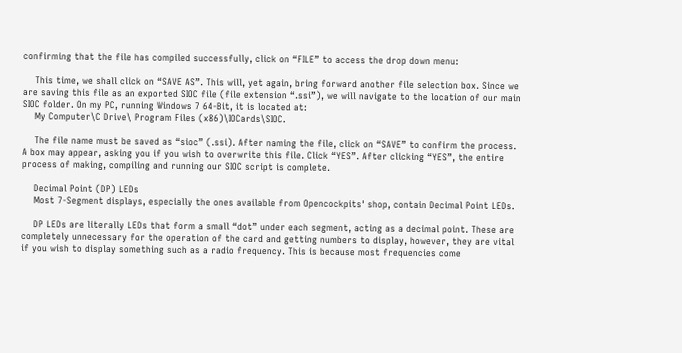confirming that the file has compiled successfully, click on “FILE” to access the drop down menu:

    This time, we shall click on “SAVE AS”. This will, yet again, bring forward another file selection box. Since we are saving this file as an exported SIOC file (file extension “.ssi”), we will navigate to the location of our main SIOC folder. On my PC, running Windows 7 64-Bit, it is located at:
    My Computer\C Drive\ Program Files (x86)\IOCards\SIOC.

    The file name must be saved as “sioc” (.ssi). After naming the file, click on “SAVE” to confirm the process. A box may appear, asking you if you wish to overwrite this file. Click “YES”. After clicking “YES”, the entire process of making, compiling and running our SIOC script is complete.

    Decimal Point (DP) LEDs
    Most 7-Segment displays, especially the ones available from Opencockpits' shop, contain Decimal Point LEDs.

    DP LEDs are literally LEDs that form a small “dot” under each segment, acting as a decimal point. These are completely unnecessary for the operation of the card and getting numbers to display, however, they are vital if you wish to display something such as a radio frequency. This is because most frequencies come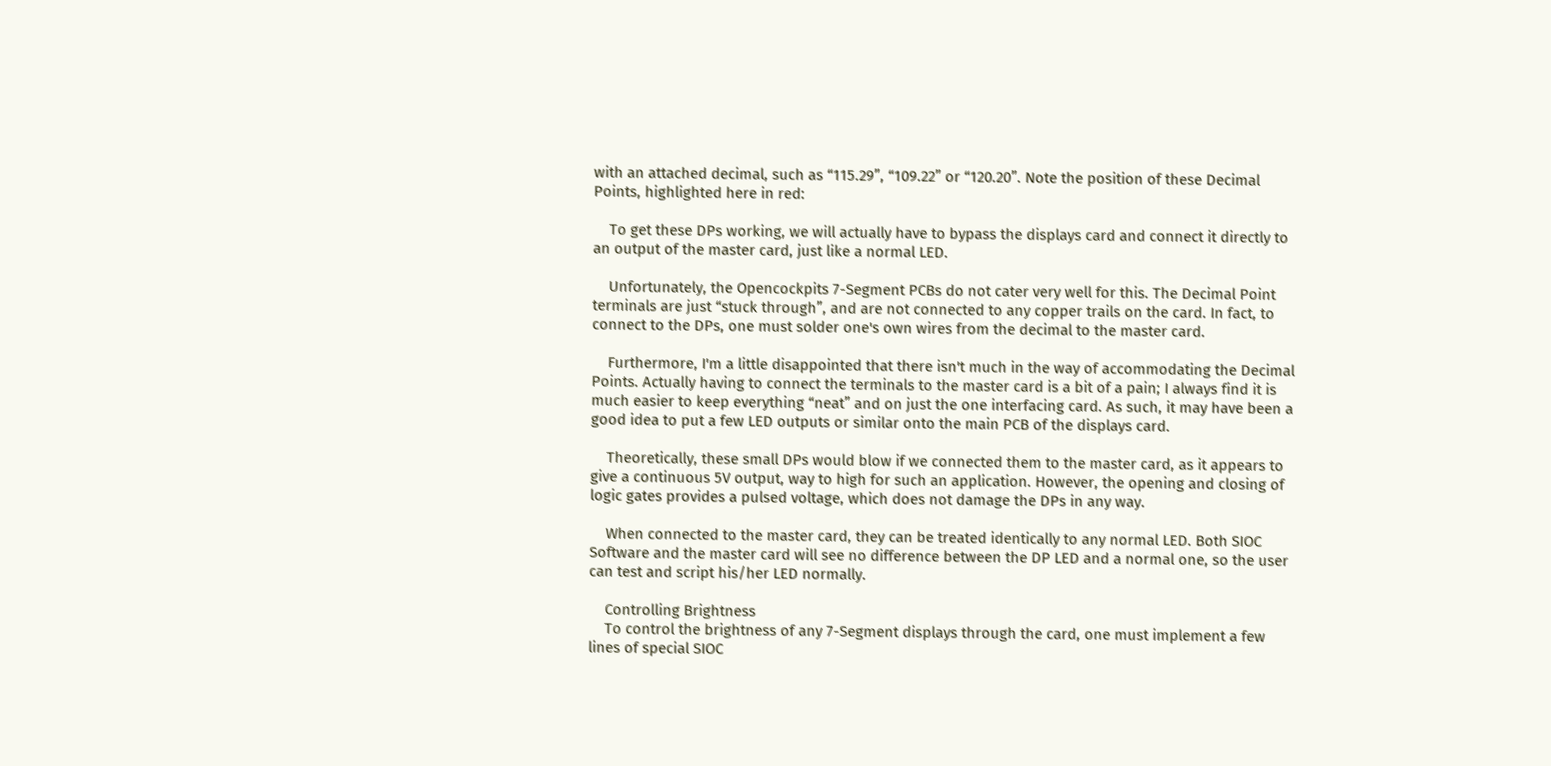with an attached decimal, such as “115.29”, “109.22” or “120.20”. Note the position of these Decimal Points, highlighted here in red:

    To get these DPs working, we will actually have to bypass the displays card and connect it directly to an output of the master card, just like a normal LED.

    Unfortunately, the Opencockpits 7-Segment PCBs do not cater very well for this. The Decimal Point terminals are just “stuck through”, and are not connected to any copper trails on the card. In fact, to connect to the DPs, one must solder one's own wires from the decimal to the master card.

    Furthermore, I'm a little disappointed that there isn't much in the way of accommodating the Decimal Points. Actually having to connect the terminals to the master card is a bit of a pain; I always find it is much easier to keep everything “neat” and on just the one interfacing card. As such, it may have been a good idea to put a few LED outputs or similar onto the main PCB of the displays card.

    Theoretically, these small DPs would blow if we connected them to the master card, as it appears to give a continuous 5V output, way to high for such an application. However, the opening and closing of logic gates provides a pulsed voltage, which does not damage the DPs in any way.

    When connected to the master card, they can be treated identically to any normal LED. Both SIOC Software and the master card will see no difference between the DP LED and a normal one, so the user can test and script his/her LED normally.

    Controlling Brightness
    To control the brightness of any 7-Segment displays through the card, one must implement a few lines of special SIOC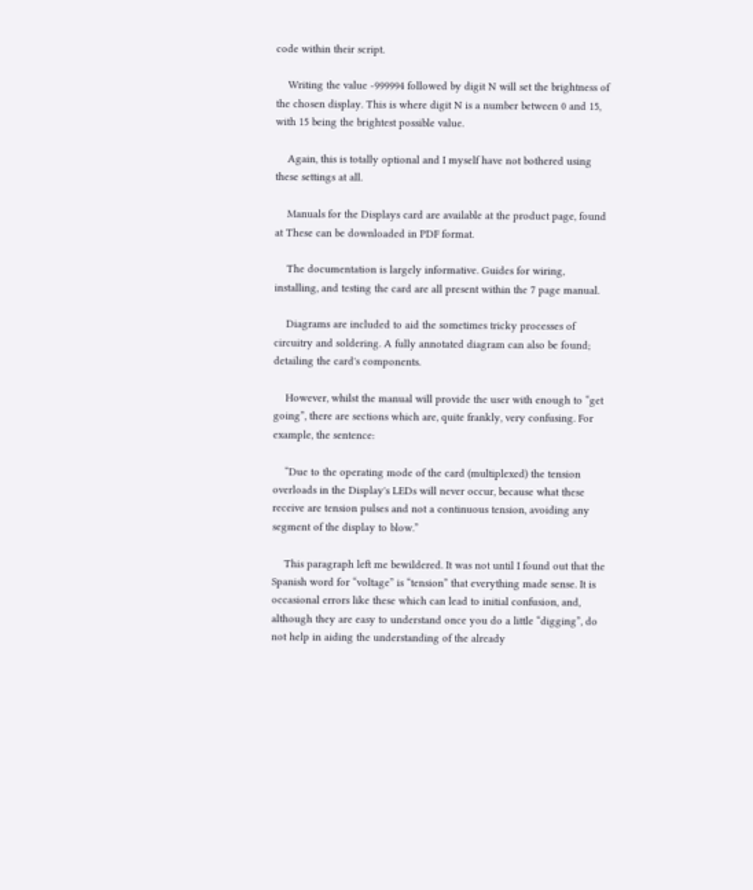code within their script.

    Writing the value -999994 followed by digit N will set the brightness of the chosen display. This is where digit N is a number between 0 and 15, with 15 being the brightest possible value.

    Again, this is totally optional and I myself have not bothered using these settings at all.

    Manuals for the Displays card are available at the product page, found at These can be downloaded in PDF format.

    The documentation is largely informative. Guides for wiring, installing, and testing the card are all present within the 7 page manual.

    Diagrams are included to aid the sometimes tricky processes of circuitry and soldering. A fully annotated diagram can also be found; detailing the card's components.

    However, whilst the manual will provide the user with enough to “get going”, there are sections which are, quite frankly, very confusing. For example, the sentence:

    “Due to the operating mode of the card (multiplexed) the tension overloads in the Display's LEDs will never occur, because what these receive are tension pulses and not a continuous tension, avoiding any segment of the display to blow.”

    This paragraph left me bewildered. It was not until I found out that the Spanish word for “voltage” is “tension” that everything made sense. It is occasional errors like these which can lead to initial confusion, and, although they are easy to understand once you do a little “digging”, do not help in aiding the understanding of the already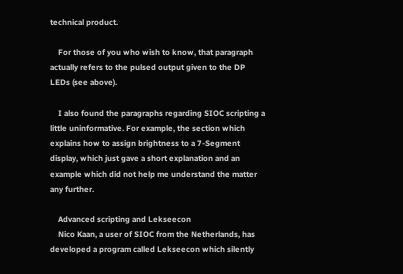technical product.

    For those of you who wish to know, that paragraph actually refers to the pulsed output given to the DP LEDs (see above).

    I also found the paragraphs regarding SIOC scripting a little uninformative. For example, the section which explains how to assign brightness to a 7-Segment display, which just gave a short explanation and an example which did not help me understand the matter any further.

    Advanced scripting and Lekseecon
    Nico Kaan, a user of SIOC from the Netherlands, has developed a program called Lekseecon which silently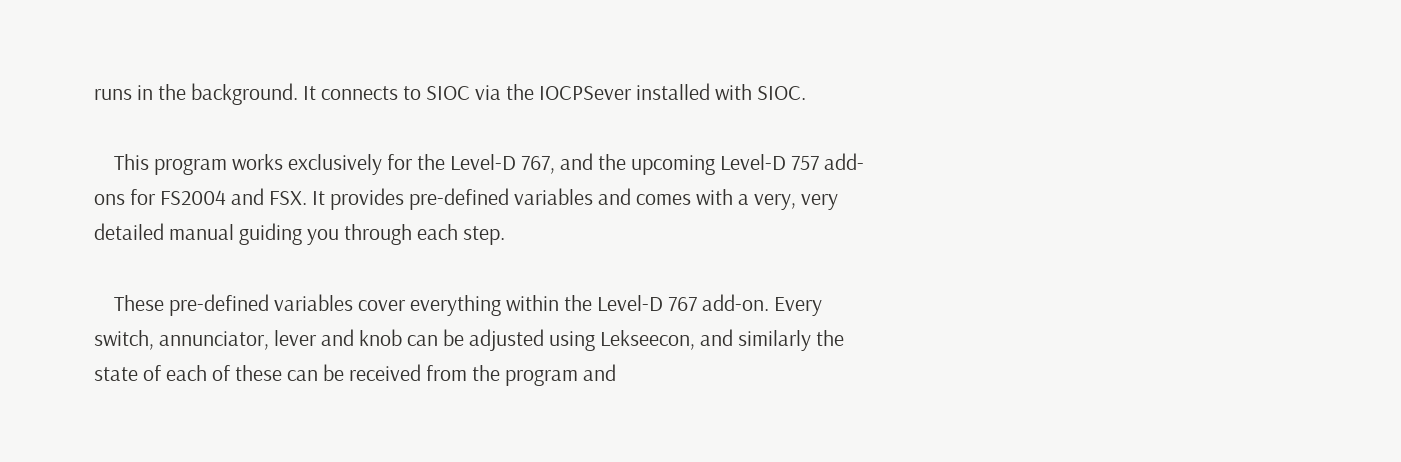runs in the background. It connects to SIOC via the IOCPSever installed with SIOC.

    This program works exclusively for the Level-D 767, and the upcoming Level-D 757 add-ons for FS2004 and FSX. It provides pre-defined variables and comes with a very, very detailed manual guiding you through each step.

    These pre-defined variables cover everything within the Level-D 767 add-on. Every switch, annunciator, lever and knob can be adjusted using Lekseecon, and similarly the state of each of these can be received from the program and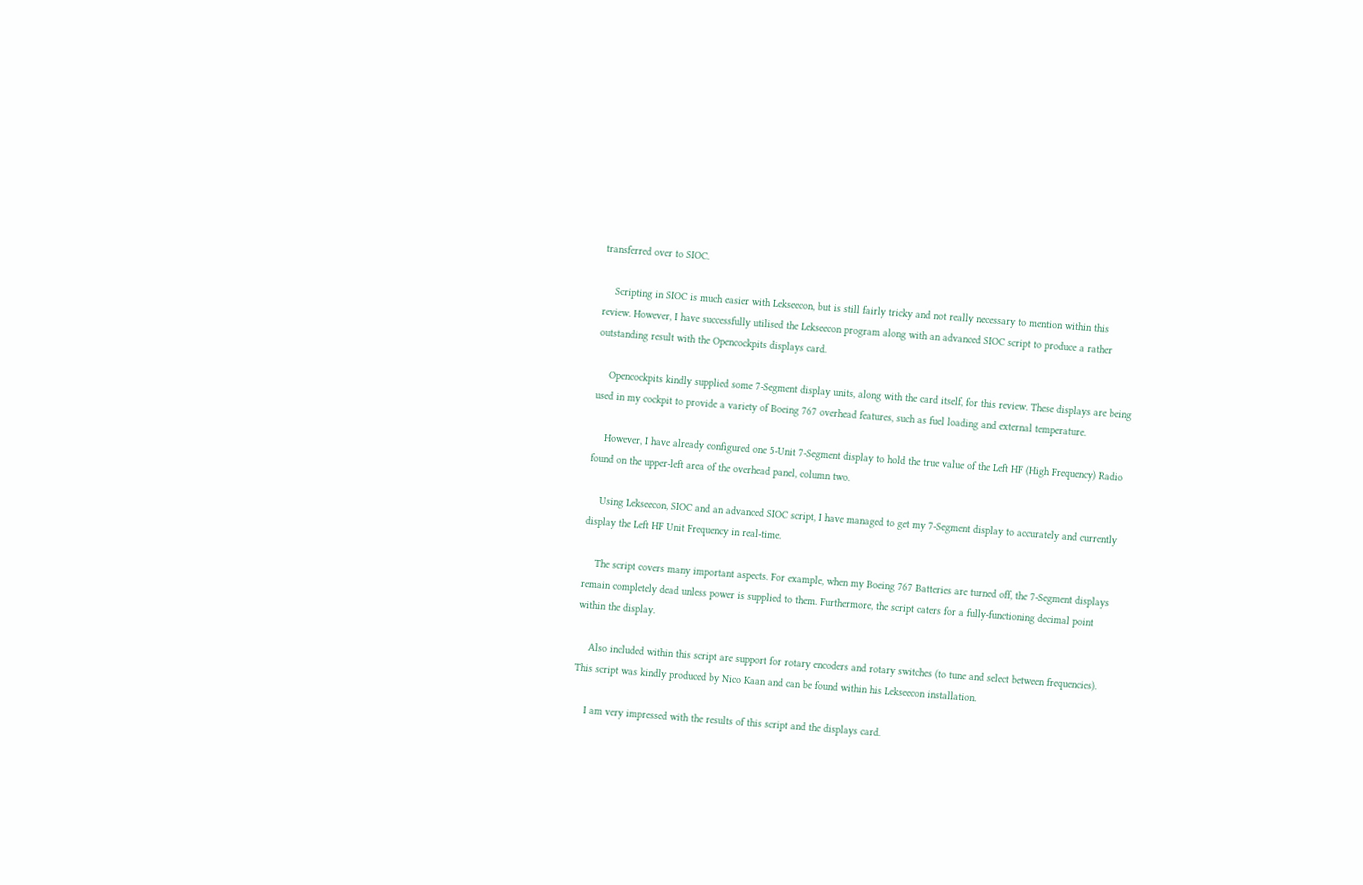transferred over to SIOC.

    Scripting in SIOC is much easier with Lekseecon, but is still fairly tricky and not really necessary to mention within this review. However, I have successfully utilised the Lekseecon program along with an advanced SIOC script to produce a rather outstanding result with the Opencockpits displays card.

    Opencockpits kindly supplied some 7-Segment display units, along with the card itself, for this review. These displays are being used in my cockpit to provide a variety of Boeing 767 overhead features, such as fuel loading and external temperature.

    However, I have already configured one 5-Unit 7-Segment display to hold the true value of the Left HF (High Frequency) Radio found on the upper-left area of the overhead panel, column two.

    Using Lekseecon, SIOC and an advanced SIOC script, I have managed to get my 7-Segment display to accurately and currently display the Left HF Unit Frequency in real-time.

    The script covers many important aspects. For example, when my Boeing 767 Batteries are turned off, the 7-Segment displays remain completely dead unless power is supplied to them. Furthermore, the script caters for a fully-functioning decimal point within the display.

    Also included within this script are support for rotary encoders and rotary switches (to tune and select between frequencies). This script was kindly produced by Nico Kaan and can be found within his Lekseecon installation.

    I am very impressed with the results of this script and the displays card.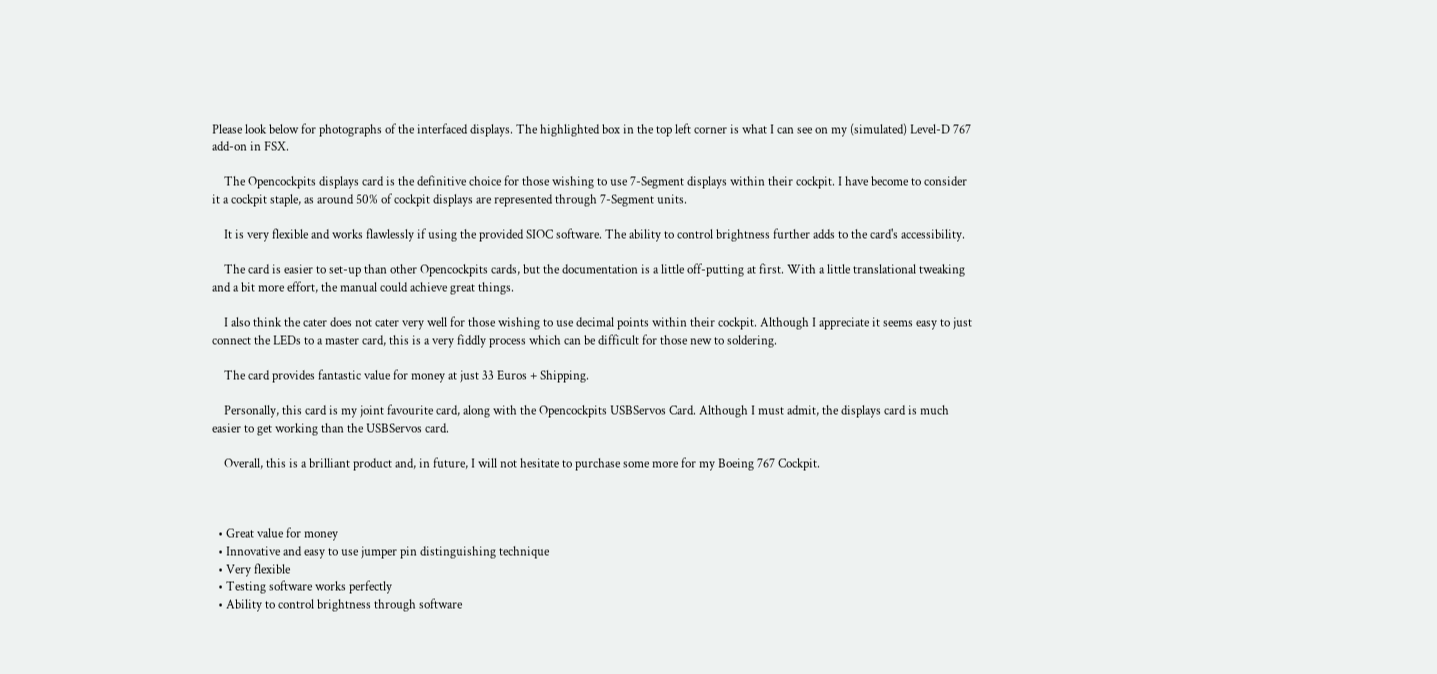Please look below for photographs of the interfaced displays. The highlighted box in the top left corner is what I can see on my (simulated) Level-D 767 add-on in FSX.

    The Opencockpits displays card is the definitive choice for those wishing to use 7-Segment displays within their cockpit. I have become to consider it a cockpit staple, as around 50% of cockpit displays are represented through 7-Segment units.

    It is very flexible and works flawlessly if using the provided SIOC software. The ability to control brightness further adds to the card's accessibility.

    The card is easier to set-up than other Opencockpits cards, but the documentation is a little off-putting at first. With a little translational tweaking and a bit more effort, the manual could achieve great things.

    I also think the cater does not cater very well for those wishing to use decimal points within their cockpit. Although I appreciate it seems easy to just connect the LEDs to a master card, this is a very fiddly process which can be difficult for those new to soldering.

    The card provides fantastic value for money at just 33 Euros + Shipping.

    Personally, this card is my joint favourite card, along with the Opencockpits USBServos Card. Although I must admit, the displays card is much easier to get working than the USBServos card.

    Overall, this is a brilliant product and, in future, I will not hesitate to purchase some more for my Boeing 767 Cockpit.



  • Great value for money
  • Innovative and easy to use jumper pin distinguishing technique
  • Very flexible
  • Testing software works perfectly
  • Ability to control brightness through software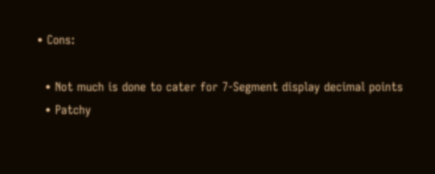• Cons:

  • Not much is done to cater for 7-Segment display decimal points
  • Patchy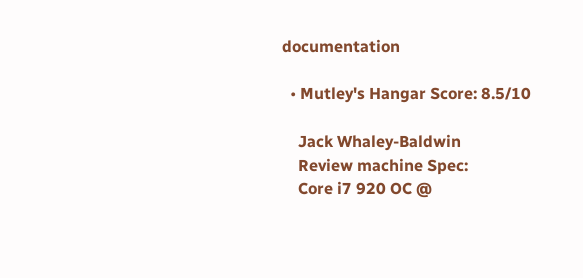documentation

  • Mutley's Hangar Score: 8.5/10

    Jack Whaley-Baldwin
    Review machine Spec:
    Core i7 920 OC @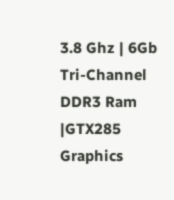3.8 Ghz | 6Gb Tri-Channel DDR3 Ram |GTX285 Graphics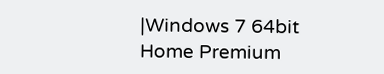|Windows 7 64bit Home Premium